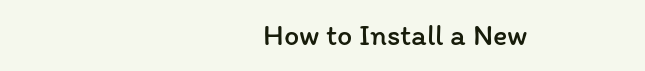How to Install a New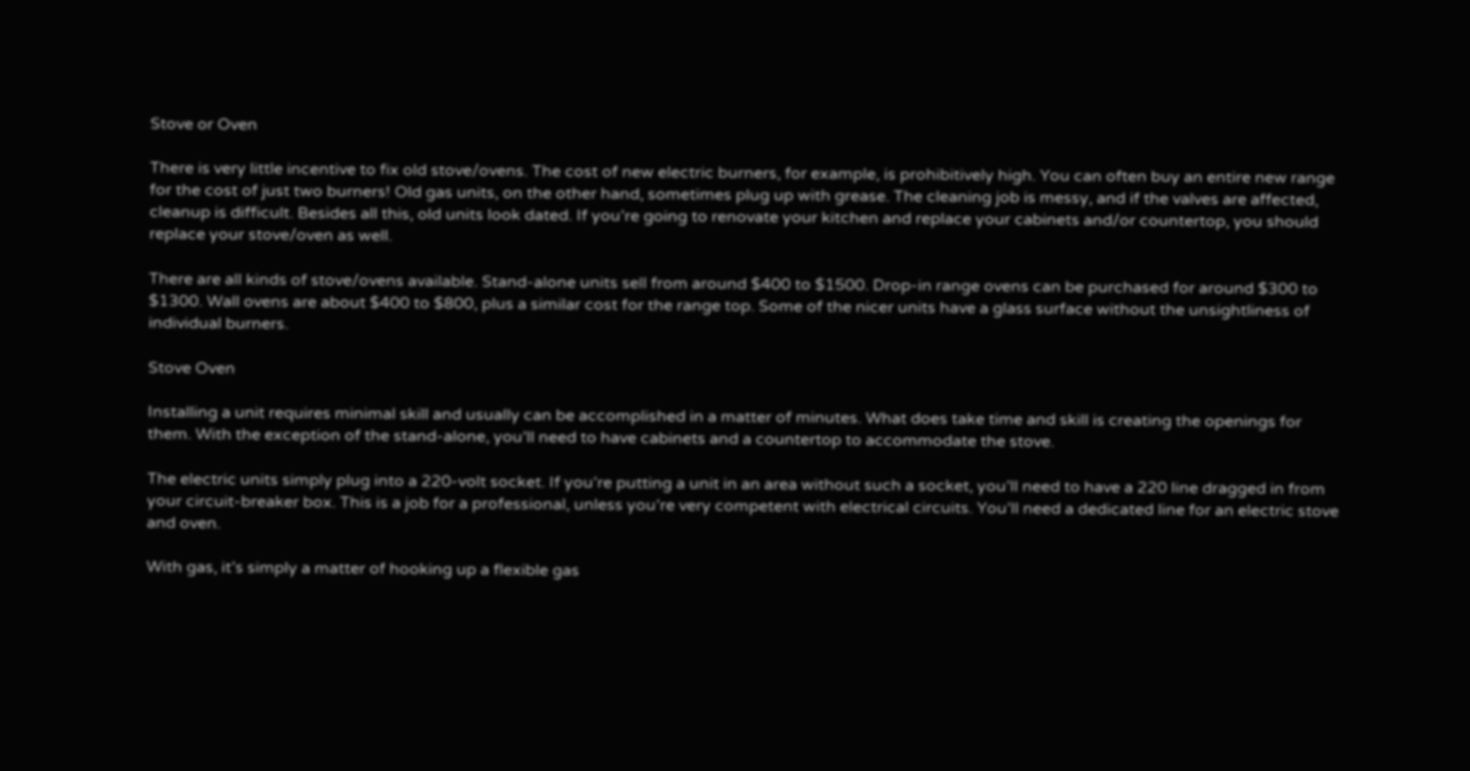Stove or Oven

There is very little incentive to fix old stove/ovens. The cost of new electric burners, for example, is prohibitively high. You can often buy an entire new range for the cost of just two burners! Old gas units, on the other hand, sometimes plug up with grease. The cleaning job is messy, and if the valves are affected, cleanup is difficult. Besides all this, old units look dated. If you’re going to renovate your kitchen and replace your cabinets and/or countertop, you should replace your stove/oven as well.

There are all kinds of stove/ovens available. Stand-alone units sell from around $400 to $1500. Drop-in range ovens can be purchased for around $300 to $1300. Wall ovens are about $400 to $800, plus a similar cost for the range top. Some of the nicer units have a glass surface without the unsightliness of individual burners.

Stove Oven

Installing a unit requires minimal skill and usually can be accomplished in a matter of minutes. What does take time and skill is creating the openings for them. With the exception of the stand-alone, you’ll need to have cabinets and a countertop to accommodate the stove.

The electric units simply plug into a 220-volt socket. If you’re putting a unit in an area without such a socket, you’ll need to have a 220 line dragged in from your circuit-breaker box. This is a job for a professional, unless you’re very competent with electrical circuits. You’ll need a dedicated line for an electric stove and oven.

With gas, it’s simply a matter of hooking up a flexible gas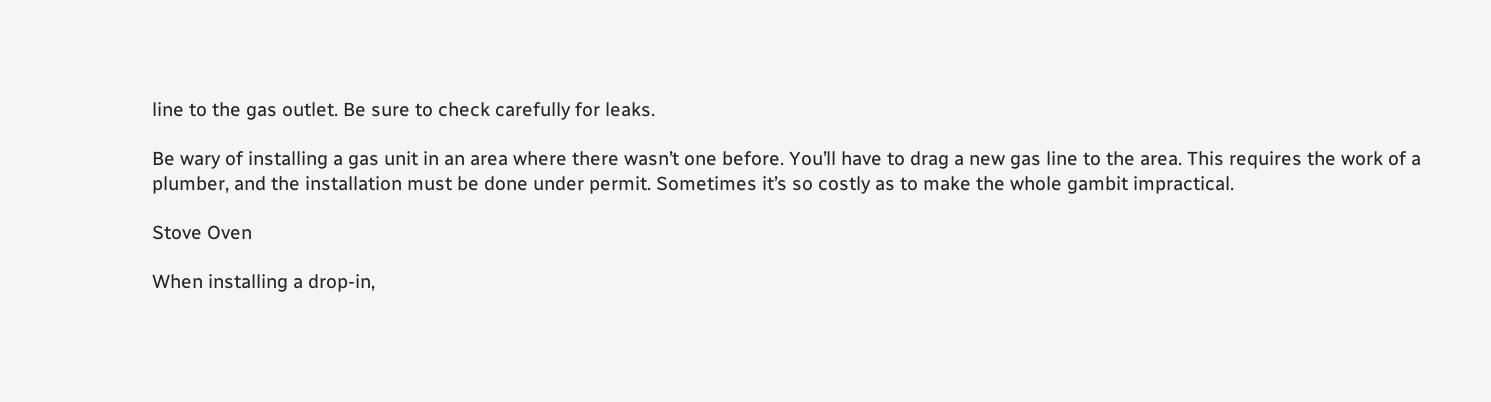line to the gas outlet. Be sure to check carefully for leaks.

Be wary of installing a gas unit in an area where there wasn’t one before. You’ll have to drag a new gas line to the area. This requires the work of a plumber, and the installation must be done under permit. Sometimes it’s so costly as to make the whole gambit impractical.

Stove Oven

When installing a drop-in,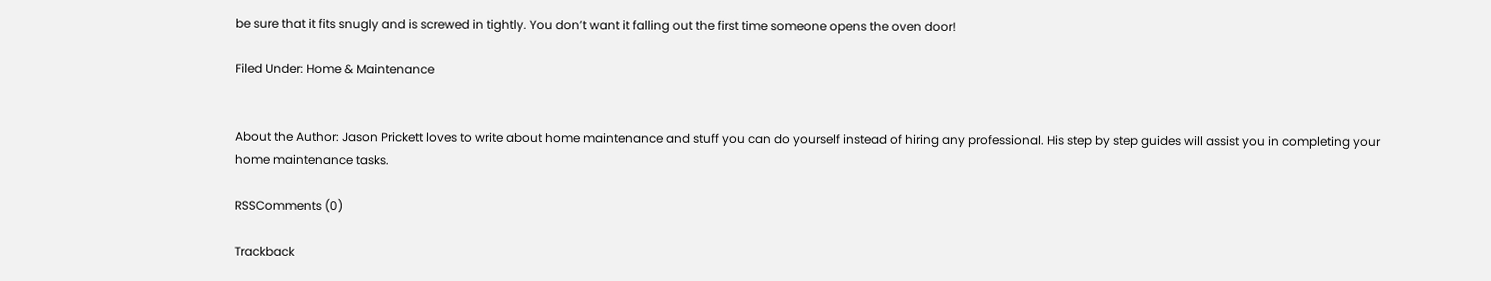be sure that it fits snugly and is screwed in tightly. You don’t want it falling out the first time someone opens the oven door!

Filed Under: Home & Maintenance


About the Author: Jason Prickett loves to write about home maintenance and stuff you can do yourself instead of hiring any professional. His step by step guides will assist you in completing your home maintenance tasks.

RSSComments (0)

Trackback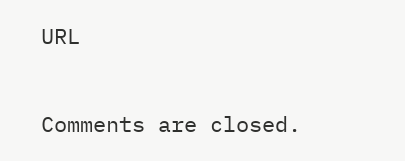URL

Comments are closed.